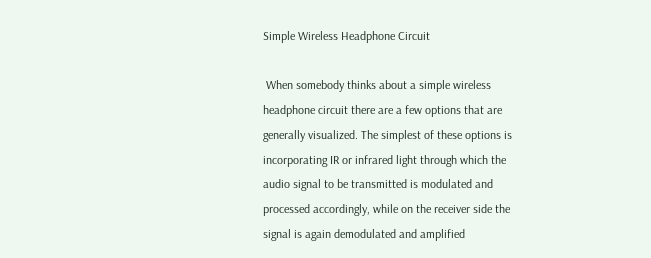Simple Wireless Headphone Circuit

 When somebody thinks about a simple wireless headphone circuit there are a few options that are generally visualized. The simplest of these options is incorporating IR or infrared light through which the audio signal to be transmitted is modulated and processed accordingly, while on the receiver side the signal is again demodulated and amplified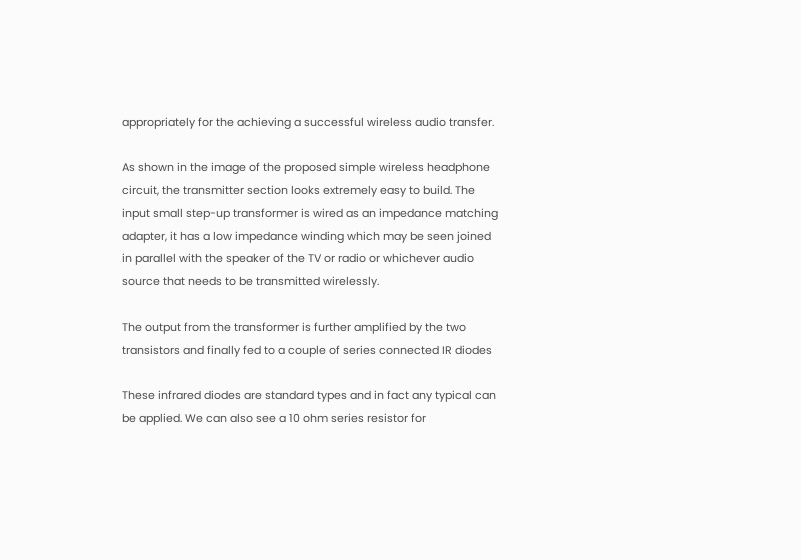appropriately for the achieving a successful wireless audio transfer.

As shown in the image of the proposed simple wireless headphone circuit, the transmitter section looks extremely easy to build. The input small step-up transformer is wired as an impedance matching adapter, it has a low impedance winding which may be seen joined in parallel with the speaker of the TV or radio or whichever audio source that needs to be transmitted wirelessly.

The output from the transformer is further amplified by the two transistors and finally fed to a couple of series connected IR diodes

These infrared diodes are standard types and in fact any typical can be applied. We can also see a 10 ohm series resistor for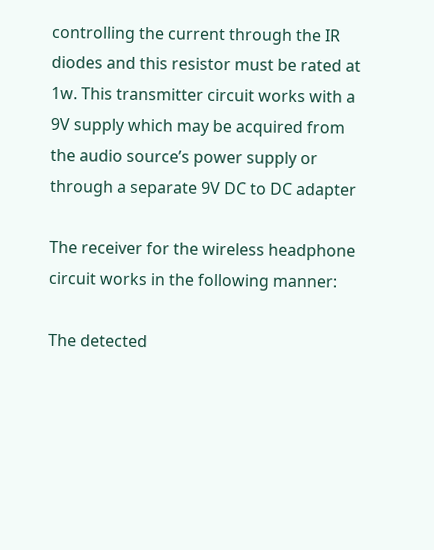controlling the current through the IR diodes and this resistor must be rated at 1w. This transmitter circuit works with a 9V supply which may be acquired from the audio source’s power supply or through a separate 9V DC to DC adapter

The receiver for the wireless headphone circuit works in the following manner:

The detected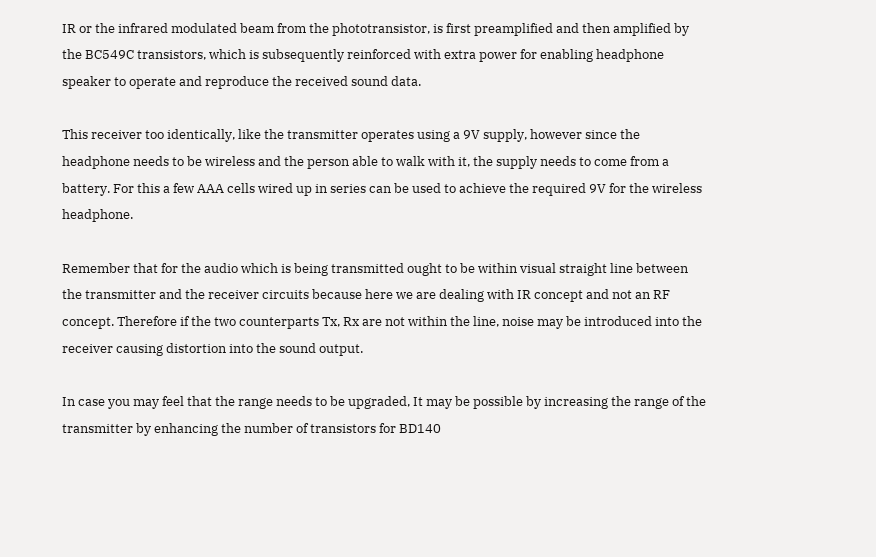IR or the infrared modulated beam from the phototransistor, is first preamplified and then amplified by the BC549C transistors, which is subsequently reinforced with extra power for enabling headphone speaker to operate and reproduce the received sound data.

This receiver too identically, like the transmitter operates using a 9V supply, however since the headphone needs to be wireless and the person able to walk with it, the supply needs to come from a battery. For this a few AAA cells wired up in series can be used to achieve the required 9V for the wireless headphone.

Remember that for the audio which is being transmitted ought to be within visual straight line between the transmitter and the receiver circuits because here we are dealing with IR concept and not an RF concept. Therefore if the two counterparts Tx, Rx are not within the line, noise may be introduced into the receiver causing distortion into the sound output.

In case you may feel that the range needs to be upgraded, It may be possible by increasing the range of the transmitter by enhancing the number of transistors for BD140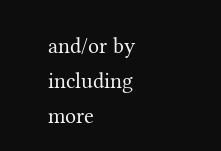and/or by including more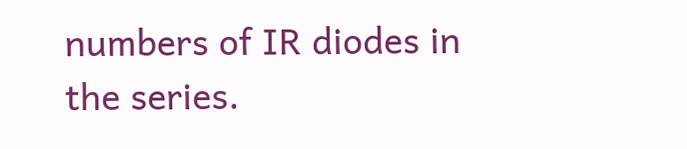numbers of IR diodes in the series.